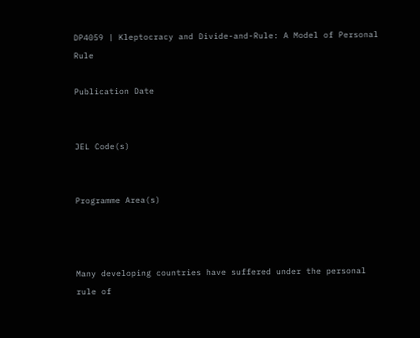DP4059 | Kleptocracy and Divide-and-Rule: A Model of Personal Rule

Publication Date


JEL Code(s)


Programme Area(s)



Many developing countries have suffered under the personal rule of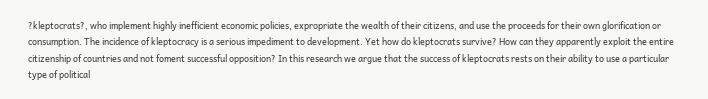?kleptocrats?, who implement highly inefficient economic policies, expropriate the wealth of their citizens, and use the proceeds for their own glorification or consumption. The incidence of kleptocracy is a serious impediment to development. Yet how do kleptocrats survive? How can they apparently exploit the entire citizenship of countries and not foment successful opposition? In this research we argue that the success of kleptocrats rests on their ability to use a particular type of political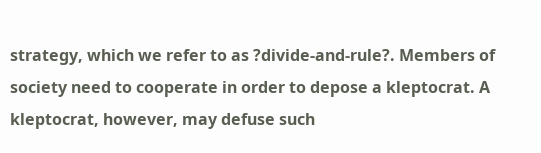strategy, which we refer to as ?divide-and-rule?. Members of society need to cooperate in order to depose a kleptocrat. A kleptocrat, however, may defuse such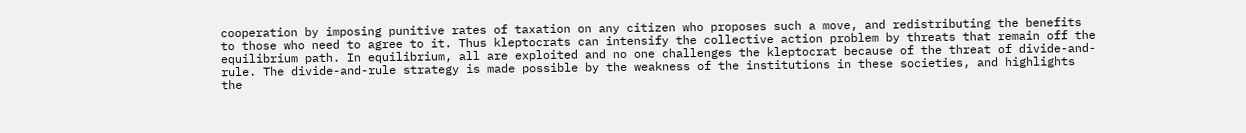cooperation by imposing punitive rates of taxation on any citizen who proposes such a move, and redistributing the benefits to those who need to agree to it. Thus kleptocrats can intensify the collective action problem by threats that remain off the equilibrium path. In equilibrium, all are exploited and no one challenges the kleptocrat because of the threat of divide-and-rule. The divide-and-rule strategy is made possible by the weakness of the institutions in these societies, and highlights the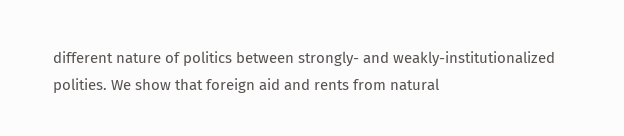different nature of politics between strongly- and weakly-institutionalized polities. We show that foreign aid and rents from natural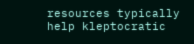resources typically help kleptocratic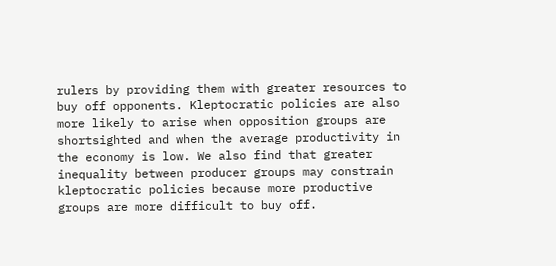rulers by providing them with greater resources to buy off opponents. Kleptocratic policies are also more likely to arise when opposition groups are shortsighted and when the average productivity in the economy is low. We also find that greater inequality between producer groups may constrain kleptocratic policies because more productive groups are more difficult to buy off.